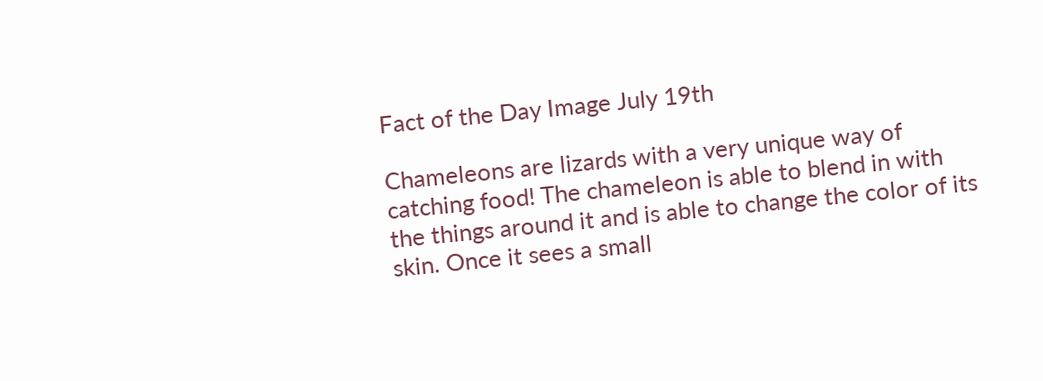Fact of the Day Image July 19th

Chameleons are lizards with a very unique way of catching food! The chameleon is able to blend in with the things around it and is able to change the color of its skin. Once it sees a small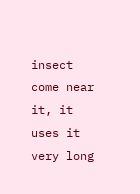insect come near it, it uses it very long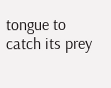tongue to catch its prey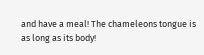and have a meal! The chameleons tongue is as long as its body!